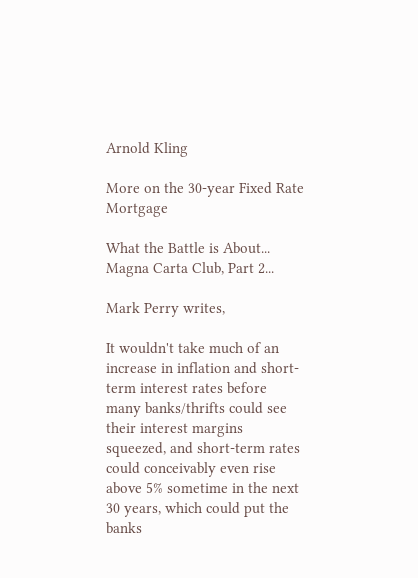Arnold Kling

More on the 30-year Fixed Rate Mortgage

What the Battle is About... Magna Carta Club, Part 2...

Mark Perry writes,

It wouldn't take much of an increase in inflation and short-term interest rates before many banks/thrifts could see their interest margins squeezed, and short-term rates could conceivably even rise above 5% sometime in the next 30 years, which could put the banks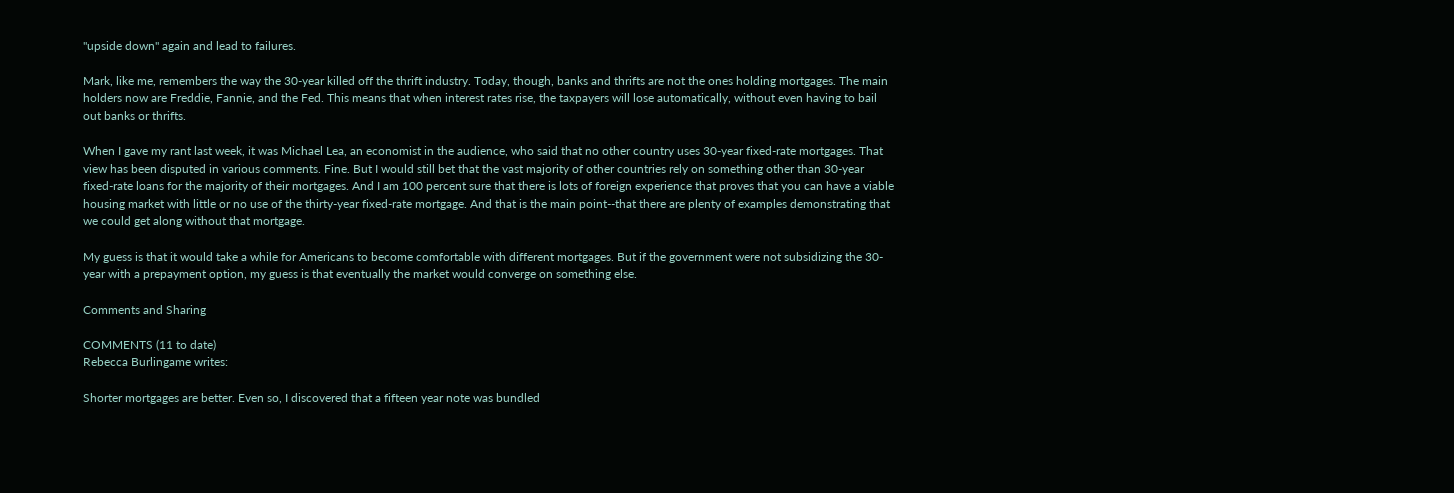"upside down" again and lead to failures.

Mark, like me, remembers the way the 30-year killed off the thrift industry. Today, though, banks and thrifts are not the ones holding mortgages. The main holders now are Freddie, Fannie, and the Fed. This means that when interest rates rise, the taxpayers will lose automatically, without even having to bail out banks or thrifts.

When I gave my rant last week, it was Michael Lea, an economist in the audience, who said that no other country uses 30-year fixed-rate mortgages. That view has been disputed in various comments. Fine. But I would still bet that the vast majority of other countries rely on something other than 30-year fixed-rate loans for the majority of their mortgages. And I am 100 percent sure that there is lots of foreign experience that proves that you can have a viable housing market with little or no use of the thirty-year fixed-rate mortgage. And that is the main point--that there are plenty of examples demonstrating that we could get along without that mortgage.

My guess is that it would take a while for Americans to become comfortable with different mortgages. But if the government were not subsidizing the 30-year with a prepayment option, my guess is that eventually the market would converge on something else.

Comments and Sharing

COMMENTS (11 to date)
Rebecca Burlingame writes:

Shorter mortgages are better. Even so, I discovered that a fifteen year note was bundled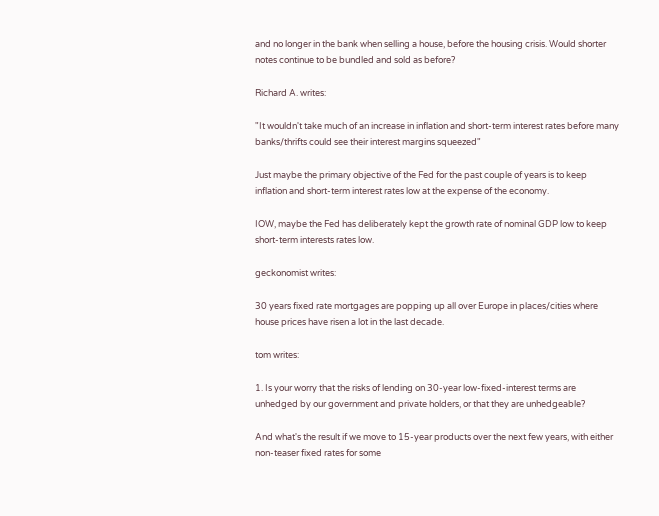and no longer in the bank when selling a house, before the housing crisis. Would shorter notes continue to be bundled and sold as before?

Richard A. writes:

"It wouldn't take much of an increase in inflation and short-term interest rates before many banks/thrifts could see their interest margins squeezed"

Just maybe the primary objective of the Fed for the past couple of years is to keep inflation and short-term interest rates low at the expense of the economy.

IOW, maybe the Fed has deliberately kept the growth rate of nominal GDP low to keep short-term interests rates low.

geckonomist writes:

30 years fixed rate mortgages are popping up all over Europe in places/cities where house prices have risen a lot in the last decade.

tom writes:

1. Is your worry that the risks of lending on 30-year low-fixed-interest terms are unhedged by our government and private holders, or that they are unhedgeable?

And what's the result if we move to 15-year products over the next few years, with either non-teaser fixed rates for some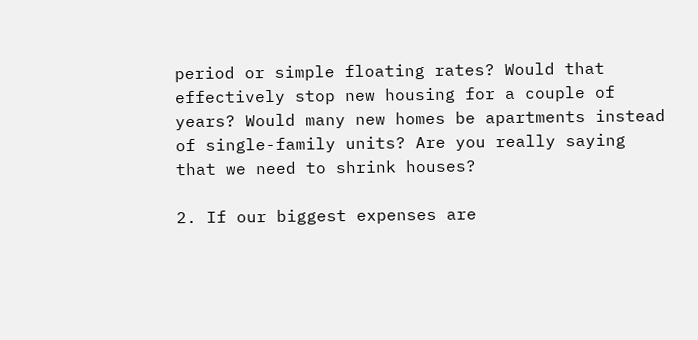period or simple floating rates? Would that effectively stop new housing for a couple of years? Would many new homes be apartments instead of single-family units? Are you really saying that we need to shrink houses?

2. If our biggest expenses are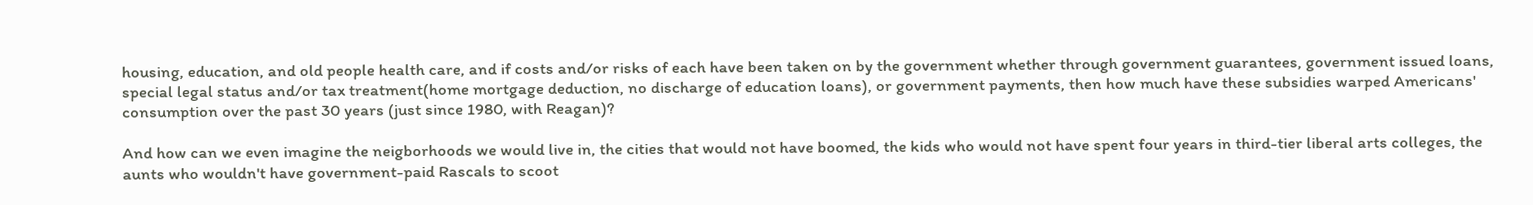housing, education, and old people health care, and if costs and/or risks of each have been taken on by the government whether through government guarantees, government issued loans, special legal status and/or tax treatment(home mortgage deduction, no discharge of education loans), or government payments, then how much have these subsidies warped Americans' consumption over the past 30 years (just since 1980, with Reagan)?

And how can we even imagine the neigborhoods we would live in, the cities that would not have boomed, the kids who would not have spent four years in third-tier liberal arts colleges, the aunts who wouldn't have government-paid Rascals to scoot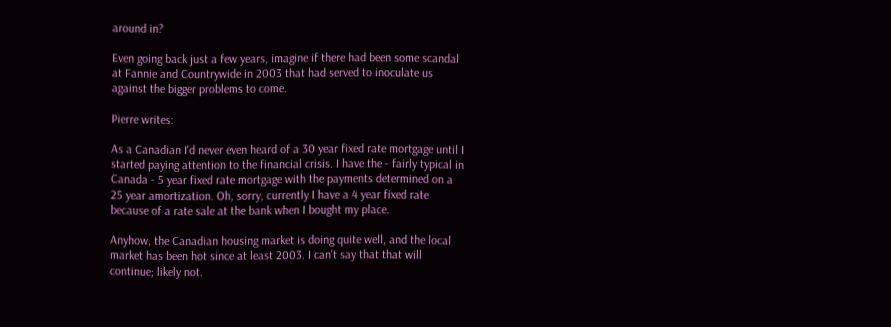around in?

Even going back just a few years, imagine if there had been some scandal at Fannie and Countrywide in 2003 that had served to inoculate us against the bigger problems to come.

Pierre writes:

As a Canadian I'd never even heard of a 30 year fixed rate mortgage until I started paying attention to the financial crisis. I have the - fairly typical in Canada - 5 year fixed rate mortgage with the payments determined on a 25 year amortization. Oh, sorry, currently I have a 4 year fixed rate because of a rate sale at the bank when I bought my place.

Anyhow, the Canadian housing market is doing quite well, and the local market has been hot since at least 2003. I can't say that that will continue; likely not.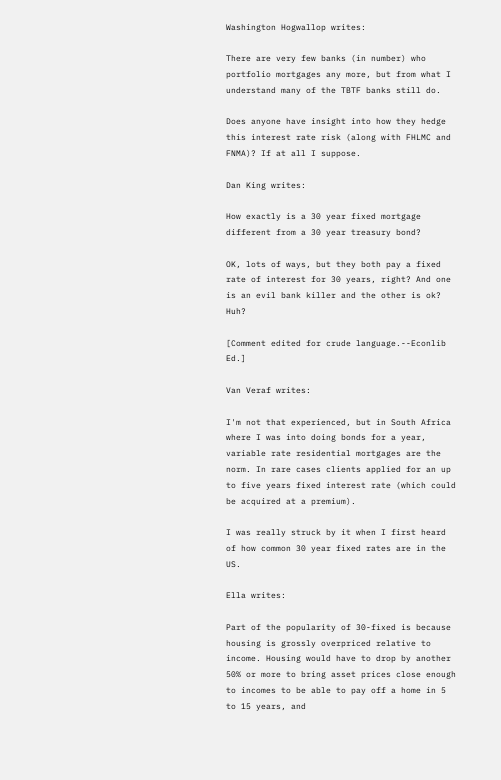Washington Hogwallop writes:

There are very few banks (in number) who portfolio mortgages any more, but from what I understand many of the TBTF banks still do.

Does anyone have insight into how they hedge this interest rate risk (along with FHLMC and FNMA)? If at all I suppose.

Dan King writes:

How exactly is a 30 year fixed mortgage different from a 30 year treasury bond?

OK, lots of ways, but they both pay a fixed rate of interest for 30 years, right? And one is an evil bank killer and the other is ok? Huh?

[Comment edited for crude language.--Econlib Ed.]

Van Veraf writes:

I'm not that experienced, but in South Africa where I was into doing bonds for a year, variable rate residential mortgages are the norm. In rare cases clients applied for an up to five years fixed interest rate (which could be acquired at a premium).

I was really struck by it when I first heard of how common 30 year fixed rates are in the US.

Ella writes:

Part of the popularity of 30-fixed is because housing is grossly overpriced relative to income. Housing would have to drop by another 50% or more to bring asset prices close enough to incomes to be able to pay off a home in 5 to 15 years, and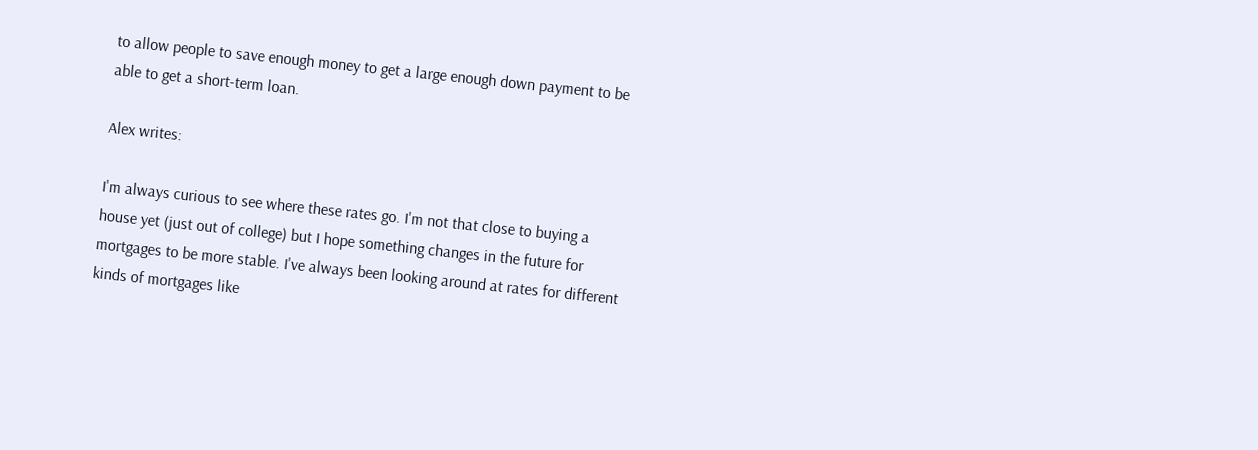to allow people to save enough money to get a large enough down payment to be able to get a short-term loan.

Alex writes:

I'm always curious to see where these rates go. I'm not that close to buying a house yet (just out of college) but I hope something changes in the future for mortgages to be more stable. I've always been looking around at rates for different kinds of mortgages like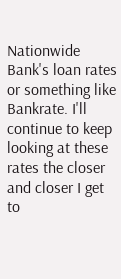Nationwide Bank's loan rates or something like Bankrate. I'll continue to keep looking at these rates the closer and closer I get to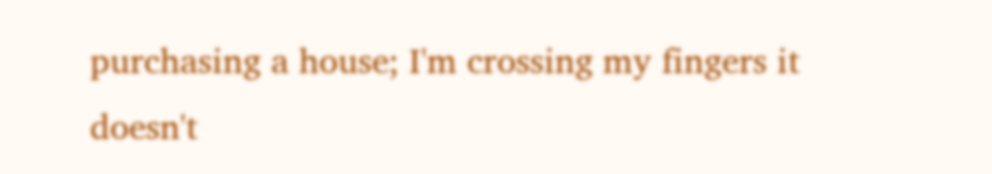purchasing a house; I'm crossing my fingers it doesn't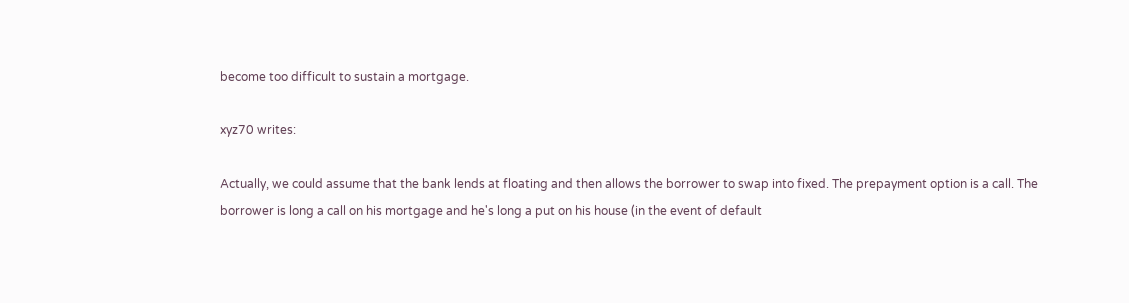become too difficult to sustain a mortgage.

xyz70 writes:

Actually, we could assume that the bank lends at floating and then allows the borrower to swap into fixed. The prepayment option is a call. The borrower is long a call on his mortgage and he's long a put on his house (in the event of default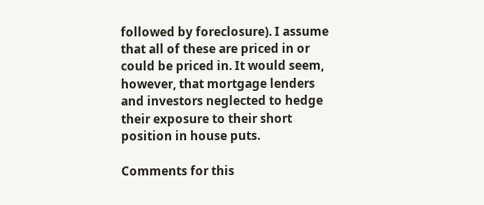followed by foreclosure). I assume that all of these are priced in or could be priced in. It would seem, however, that mortgage lenders and investors neglected to hedge their exposure to their short position in house puts.

Comments for this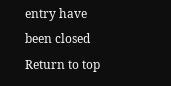entry have been closed
Return to top